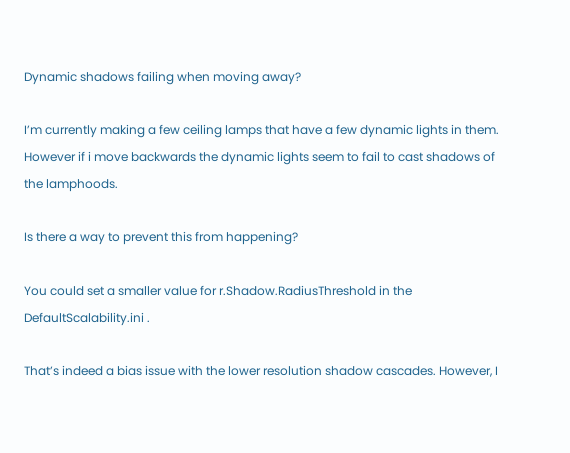Dynamic shadows failing when moving away?

I’m currently making a few ceiling lamps that have a few dynamic lights in them.
However if i move backwards the dynamic lights seem to fail to cast shadows of the lamphoods.

Is there a way to prevent this from happening?

You could set a smaller value for r.Shadow.RadiusThreshold in the DefaultScalability.ini .

That’s indeed a bias issue with the lower resolution shadow cascades. However, I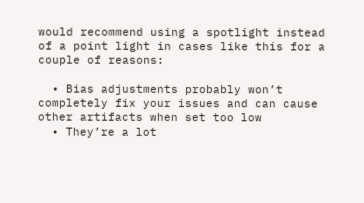would recommend using a spotlight instead of a point light in cases like this for a couple of reasons:

  • Bias adjustments probably won’t completely fix your issues and can cause other artifacts when set too low
  • They’re a lot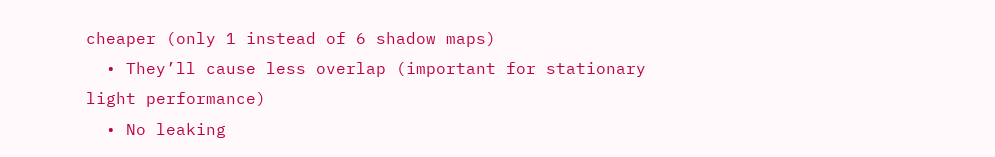cheaper (only 1 instead of 6 shadow maps)
  • They’ll cause less overlap (important for stationary light performance)
  • No leaking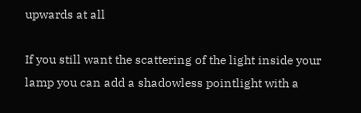upwards at all

If you still want the scattering of the light inside your lamp you can add a shadowless pointlight with a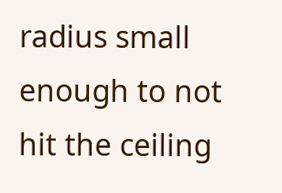radius small enough to not hit the ceiling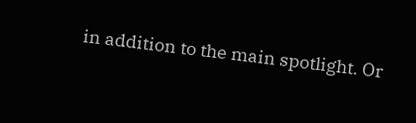in addition to the main spotlight. Or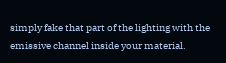simply fake that part of the lighting with the emissive channel inside your material.